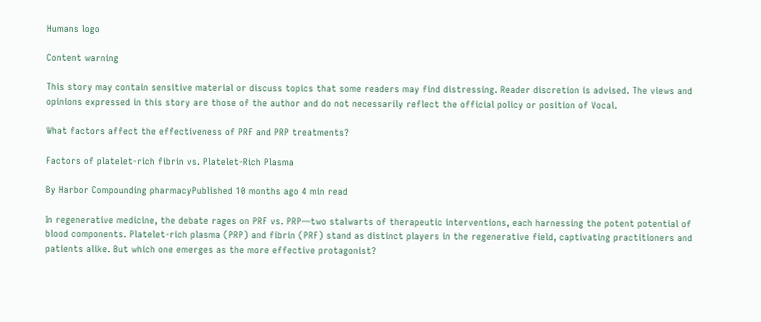Humans logo

Content warning

This story may contain sensitive material or discuss topics that some readers may find distressing. Reader discretion is advised. The views and opinions expressed in this story are those of the author and do not necessarily reflect the official policy or position of Vocal.

What factors affect the effectiveness of PRF and PRP treatments?

Factors of platelet-rich fibrin vs. Platelet-Rich Plasma

By Harbor Compounding pharmacyPublished 10 months ago 4 min read

In regenerative medicine, the debate rages on PRF vs. PRP—two stalwarts of therapeutic interventions, each harnessing the potent potential of blood components. Platelet-rich plasma (PRP) and fibrin (PRF) stand as distinct players in the regenerative field, captivating practitioners and patients alike. But which one emerges as the more effective protagonist?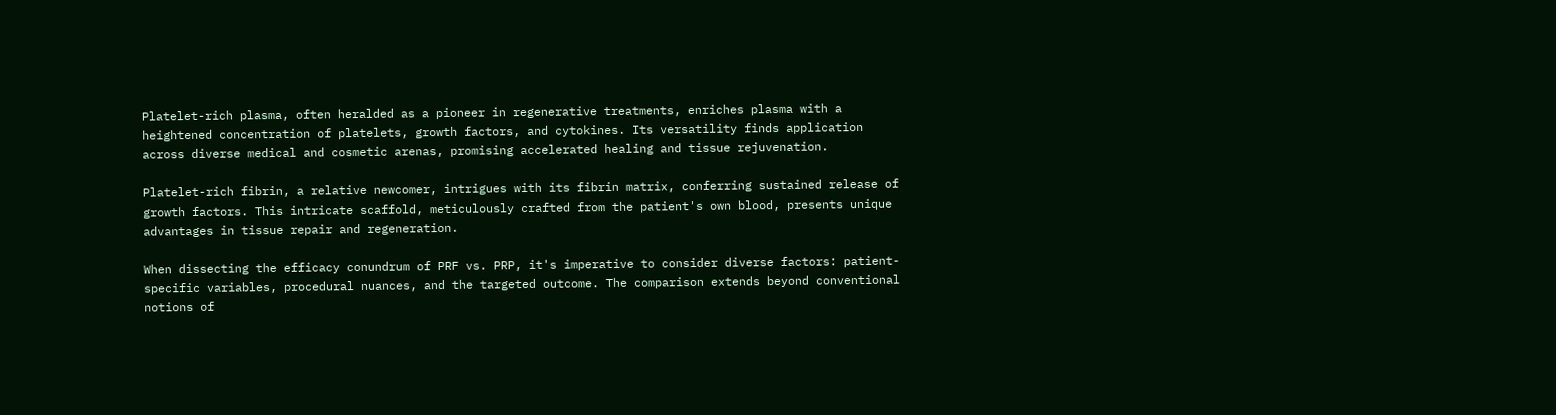Platelet-rich plasma, often heralded as a pioneer in regenerative treatments, enriches plasma with a heightened concentration of platelets, growth factors, and cytokines. Its versatility finds application across diverse medical and cosmetic arenas, promising accelerated healing and tissue rejuvenation.

Platelet-rich fibrin, a relative newcomer, intrigues with its fibrin matrix, conferring sustained release of growth factors. This intricate scaffold, meticulously crafted from the patient's own blood, presents unique advantages in tissue repair and regeneration.

When dissecting the efficacy conundrum of PRF vs. PRP, it's imperative to consider diverse factors: patient-specific variables, procedural nuances, and the targeted outcome. The comparison extends beyond conventional notions of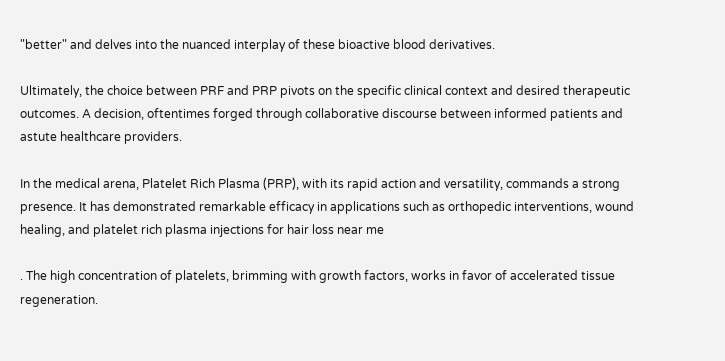"better" and delves into the nuanced interplay of these bioactive blood derivatives.

Ultimately, the choice between PRF and PRP pivots on the specific clinical context and desired therapeutic outcomes. A decision, oftentimes forged through collaborative discourse between informed patients and astute healthcare providers.

In the medical arena, Platelet Rich Plasma (PRP), with its rapid action and versatility, commands a strong presence. It has demonstrated remarkable efficacy in applications such as orthopedic interventions, wound healing, and platelet rich plasma injections for hair loss near me

. The high concentration of platelets, brimming with growth factors, works in favor of accelerated tissue regeneration.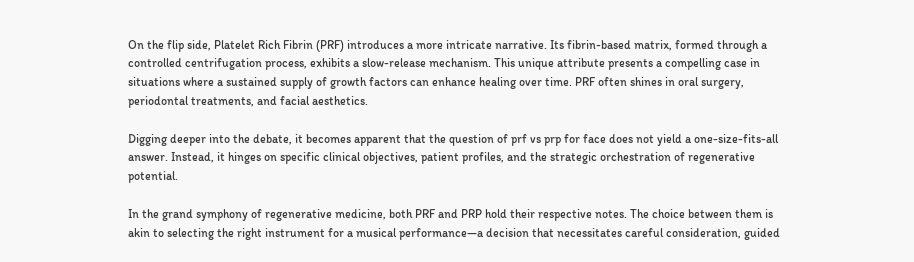On the flip side, Platelet Rich Fibrin (PRF) introduces a more intricate narrative. Its fibrin-based matrix, formed through a controlled centrifugation process, exhibits a slow-release mechanism. This unique attribute presents a compelling case in situations where a sustained supply of growth factors can enhance healing over time. PRF often shines in oral surgery, periodontal treatments, and facial aesthetics.

Digging deeper into the debate, it becomes apparent that the question of prf vs prp for face does not yield a one-size-fits-all answer. Instead, it hinges on specific clinical objectives, patient profiles, and the strategic orchestration of regenerative potential.

In the grand symphony of regenerative medicine, both PRF and PRP hold their respective notes. The choice between them is akin to selecting the right instrument for a musical performance—a decision that necessitates careful consideration, guided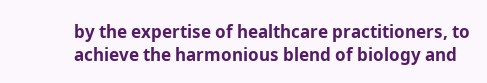by the expertise of healthcare practitioners, to achieve the harmonious blend of biology and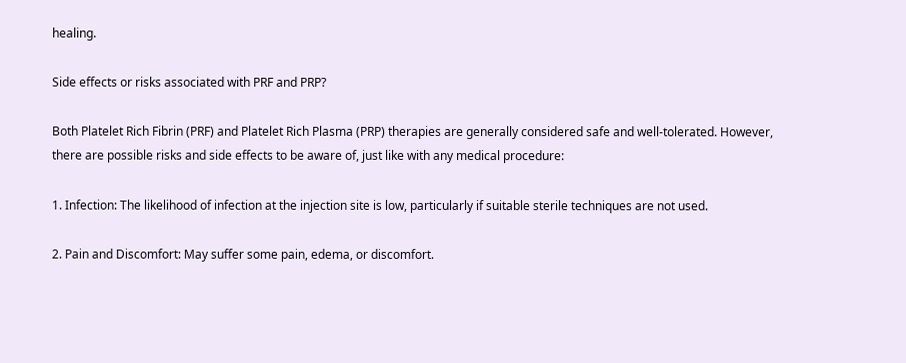healing.

Side effects or risks associated with PRF and PRP?

Both Platelet Rich Fibrin (PRF) and Platelet Rich Plasma (PRP) therapies are generally considered safe and well-tolerated. However, there are possible risks and side effects to be aware of, just like with any medical procedure:

1. Infection: The likelihood of infection at the injection site is low, particularly if suitable sterile techniques are not used.

2. Pain and Discomfort: May suffer some pain, edema, or discomfort.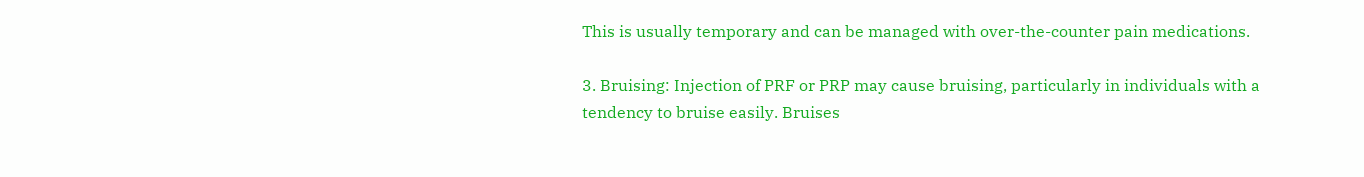This is usually temporary and can be managed with over-the-counter pain medications.

3. Bruising: Injection of PRF or PRP may cause bruising, particularly in individuals with a tendency to bruise easily. Bruises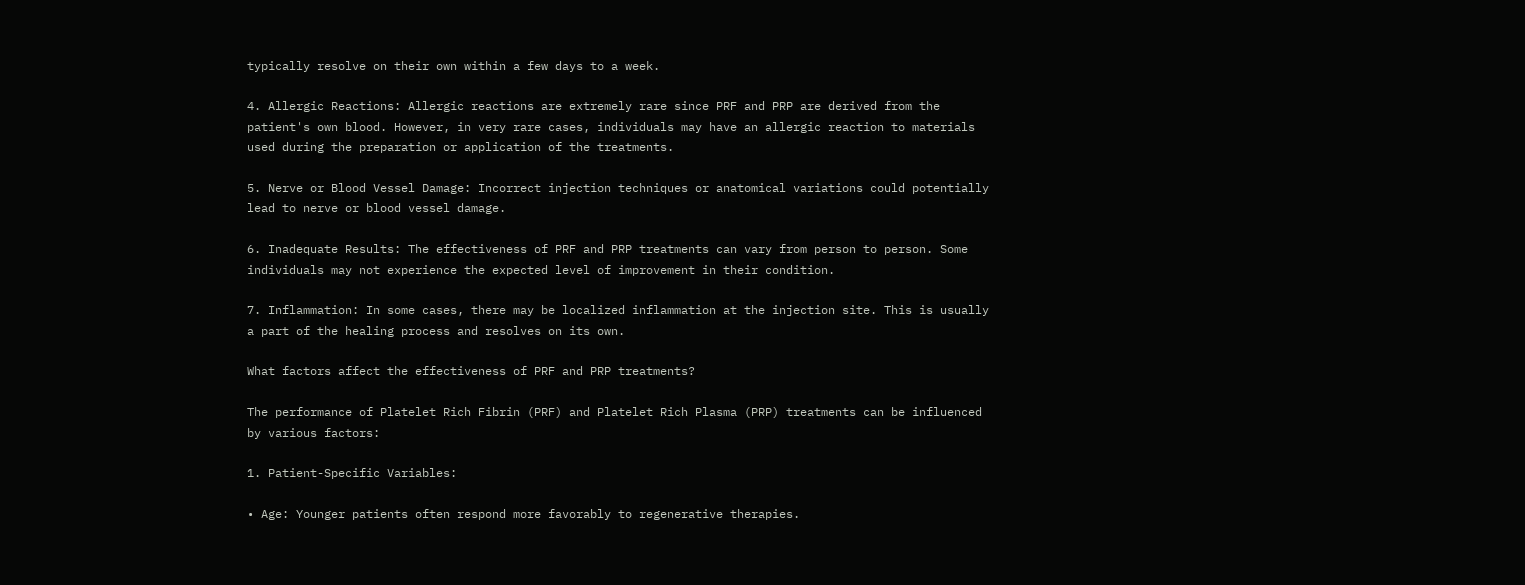typically resolve on their own within a few days to a week.

4. Allergic Reactions: Allergic reactions are extremely rare since PRF and PRP are derived from the patient's own blood. However, in very rare cases, individuals may have an allergic reaction to materials used during the preparation or application of the treatments.

5. Nerve or Blood Vessel Damage: Incorrect injection techniques or anatomical variations could potentially lead to nerve or blood vessel damage.

6. Inadequate Results: The effectiveness of PRF and PRP treatments can vary from person to person. Some individuals may not experience the expected level of improvement in their condition.

7. Inflammation: In some cases, there may be localized inflammation at the injection site. This is usually a part of the healing process and resolves on its own.

What factors affect the effectiveness of PRF and PRP treatments?

The performance of Platelet Rich Fibrin (PRF) and Platelet Rich Plasma (PRP) treatments can be influenced by various factors:

1. Patient-Specific Variables:

• Age: Younger patients often respond more favorably to regenerative therapies.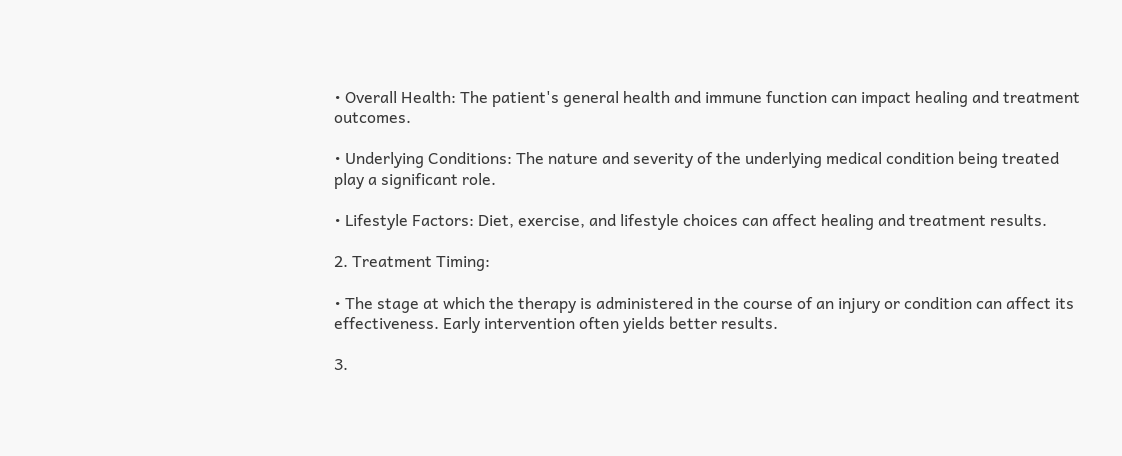• Overall Health: The patient's general health and immune function can impact healing and treatment outcomes.

• Underlying Conditions: The nature and severity of the underlying medical condition being treated play a significant role.

• Lifestyle Factors: Diet, exercise, and lifestyle choices can affect healing and treatment results.

2. Treatment Timing:

• The stage at which the therapy is administered in the course of an injury or condition can affect its effectiveness. Early intervention often yields better results.

3.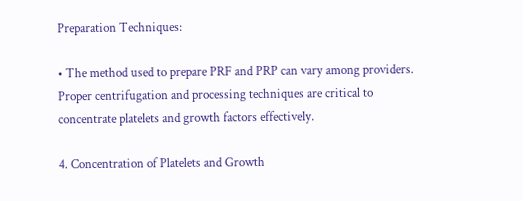Preparation Techniques:

• The method used to prepare PRF and PRP can vary among providers. Proper centrifugation and processing techniques are critical to concentrate platelets and growth factors effectively.

4. Concentration of Platelets and Growth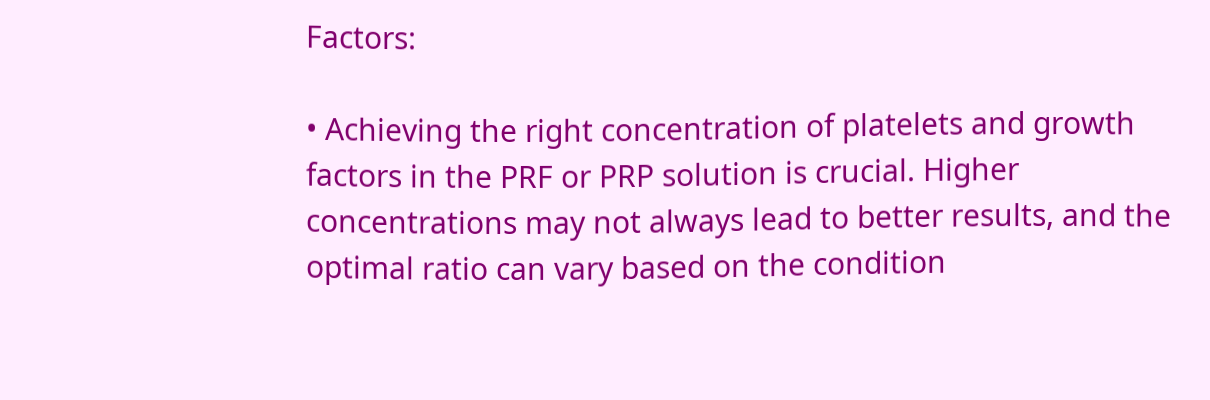Factors:

• Achieving the right concentration of platelets and growth factors in the PRF or PRP solution is crucial. Higher concentrations may not always lead to better results, and the optimal ratio can vary based on the condition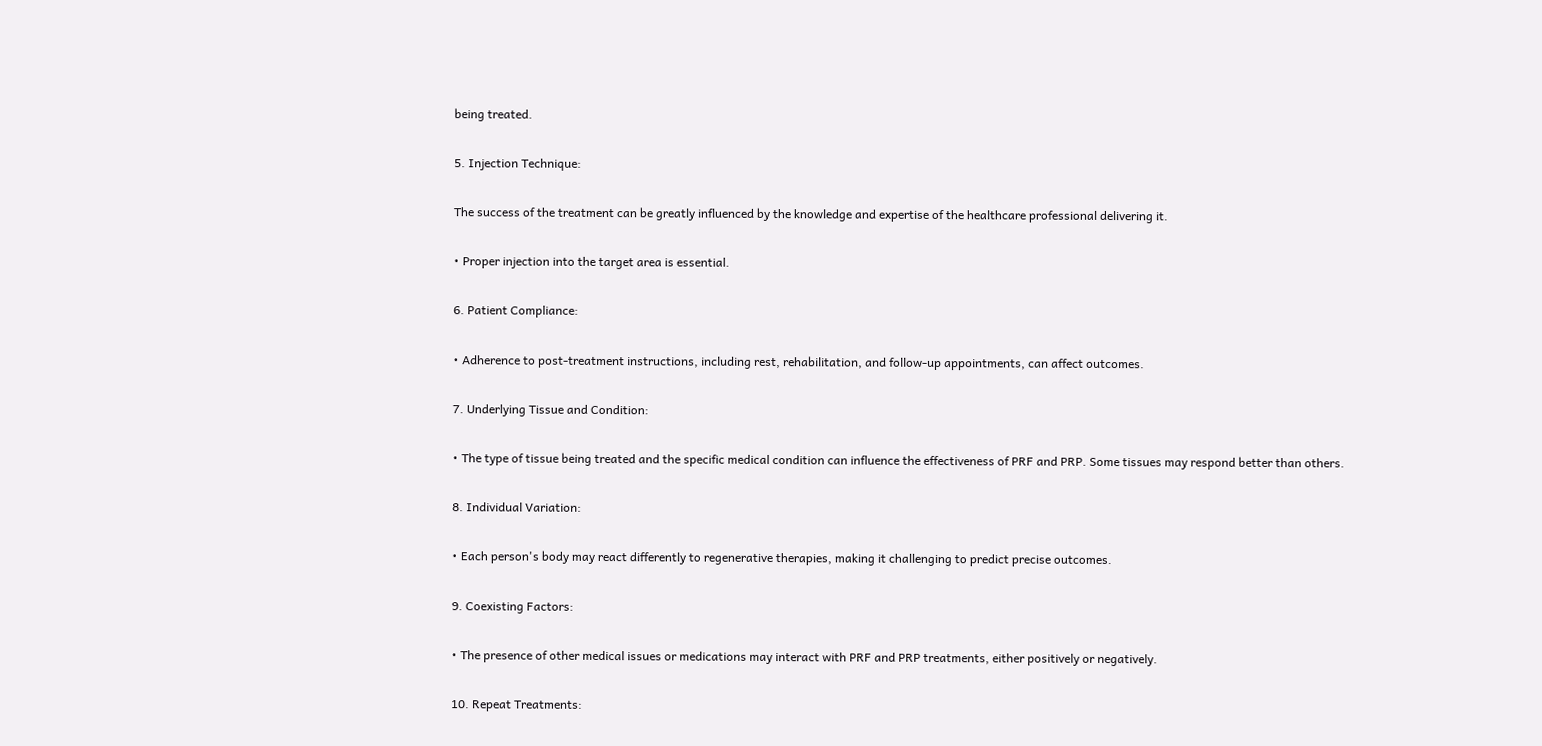being treated.

5. Injection Technique:

The success of the treatment can be greatly influenced by the knowledge and expertise of the healthcare professional delivering it.

• Proper injection into the target area is essential.

6. Patient Compliance:

• Adherence to post-treatment instructions, including rest, rehabilitation, and follow-up appointments, can affect outcomes.

7. Underlying Tissue and Condition:

• The type of tissue being treated and the specific medical condition can influence the effectiveness of PRF and PRP. Some tissues may respond better than others.

8. Individual Variation:

• Each person's body may react differently to regenerative therapies, making it challenging to predict precise outcomes.

9. Coexisting Factors:

• The presence of other medical issues or medications may interact with PRF and PRP treatments, either positively or negatively.

10. Repeat Treatments: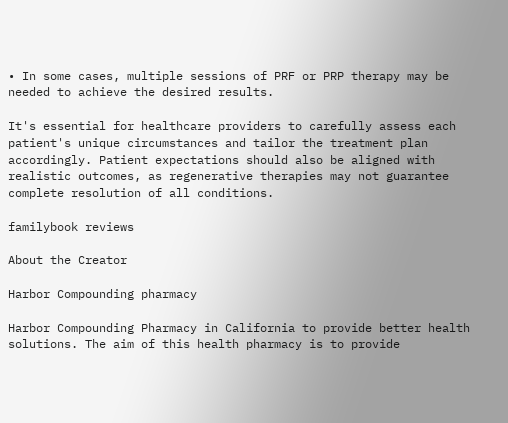• In some cases, multiple sessions of PRF or PRP therapy may be needed to achieve the desired results.

It's essential for healthcare providers to carefully assess each patient's unique circumstances and tailor the treatment plan accordingly. Patient expectations should also be aligned with realistic outcomes, as regenerative therapies may not guarantee complete resolution of all conditions.

familybook reviews

About the Creator

Harbor Compounding pharmacy

Harbor Compounding Pharmacy in California to provide better health solutions. The aim of this health pharmacy is to provide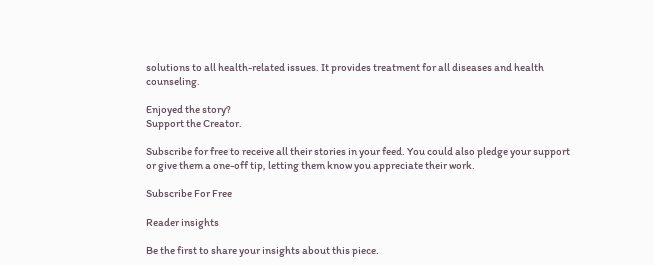solutions to all health-related issues. It provides treatment for all diseases and health counseling.

Enjoyed the story?
Support the Creator.

Subscribe for free to receive all their stories in your feed. You could also pledge your support or give them a one-off tip, letting them know you appreciate their work.

Subscribe For Free

Reader insights

Be the first to share your insights about this piece.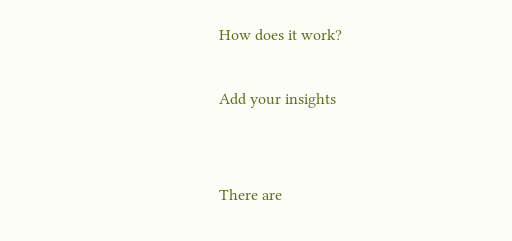How does it work?

Add your insights


There are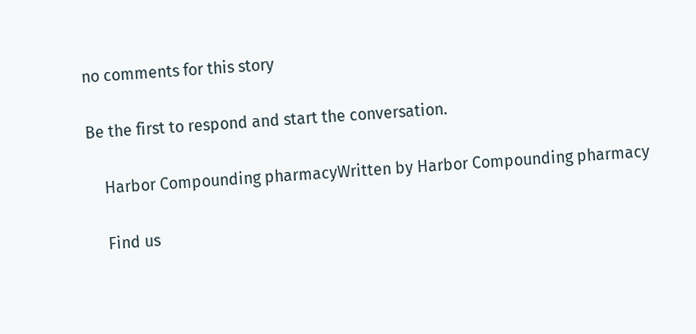no comments for this story

Be the first to respond and start the conversation.

    Harbor Compounding pharmacyWritten by Harbor Compounding pharmacy

    Find us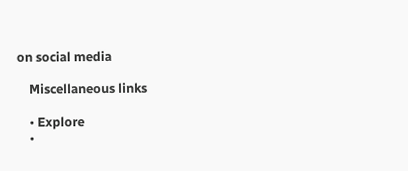on social media

    Miscellaneous links

    • Explore
    •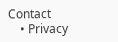Contact
    • Privacy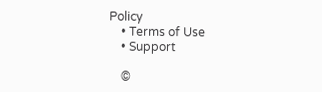Policy
    • Terms of Use
    • Support

    ©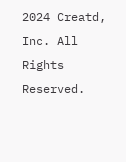2024 Creatd, Inc. All Rights Reserved.